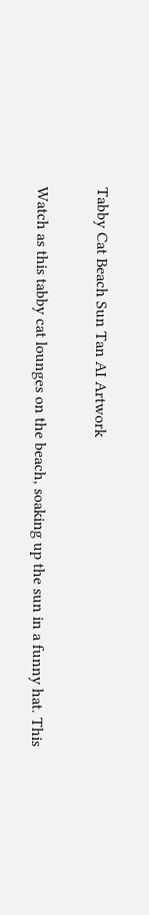Tabby Cat Beach Sun Tan AI Artwork

Watch as this tabby cat lounges on the beach, soaking up the sun in a funny hat. This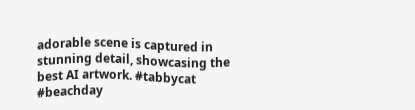adorable scene is captured in stunning detail, showcasing the best AI artwork. #tabbycat #beachday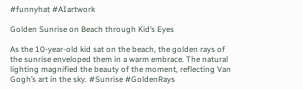#funnyhat #AIartwork

Golden Sunrise on Beach through Kid’s Eyes

As the 10-year-old kid sat on the beach, the golden rays of the sunrise enveloped them in a warm embrace. The natural lighting magnified the beauty of the moment, reflecting Van Gogh’s art in the sky. #Sunrise #GoldenRays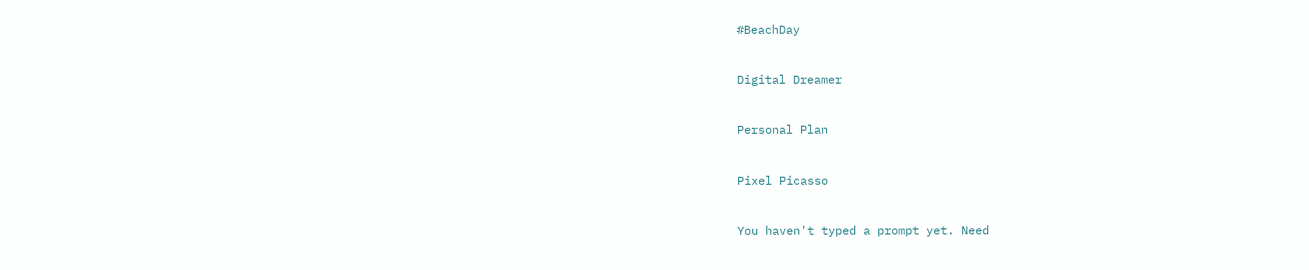#BeachDay


Digital Dreamer


Personal Plan


Pixel Picasso


You haven't typed a prompt yet. Need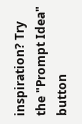inspiration? Try the "Prompt Idea" button